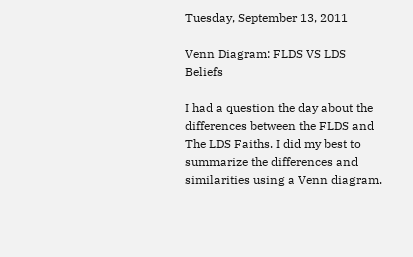Tuesday, September 13, 2011

Venn Diagram: FLDS VS LDS Beliefs

I had a question the day about the differences between the FLDS and The LDS Faiths. I did my best to summarize the differences and similarities using a Venn diagram.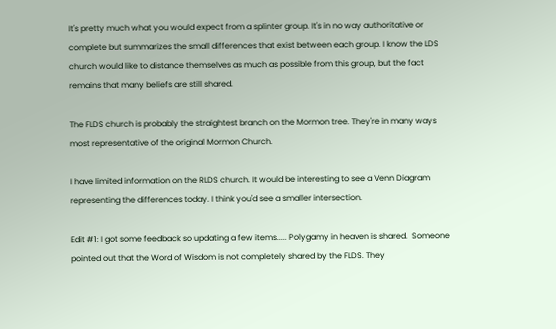It's pretty much what you would expect from a splinter group. It's in no way authoritative or complete but summarizes the small differences that exist between each group. I know the LDS church would like to distance themselves as much as possible from this group, but the fact remains that many beliefs are still shared.

The FLDS church is probably the straightest branch on the Mormon tree. They're in many ways most representative of the original Mormon Church.

I have limited information on the RLDS church. It would be interesting to see a Venn Diagram representing the differences today. I think you'd see a smaller intersection.

Edit #1: I got some feedback so updating a few items..... Polygamy in heaven is shared.  Someone pointed out that the Word of Wisdom is not completely shared by the FLDS. They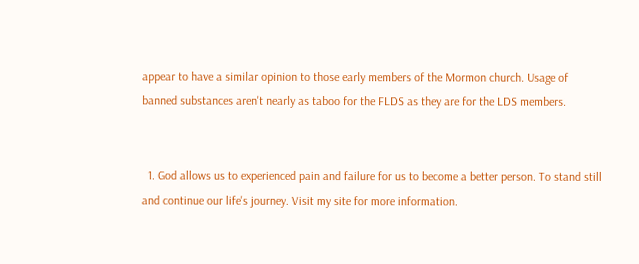appear to have a similar opinion to those early members of the Mormon church. Usage of banned substances aren't nearly as taboo for the FLDS as they are for the LDS members.


  1. God allows us to experienced pain and failure for us to become a better person. To stand still and continue our life's journey. Visit my site for more information.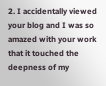2. I accidentally viewed your blog and I was so amazed with your work that it touched the deepness of my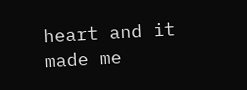heart and it made me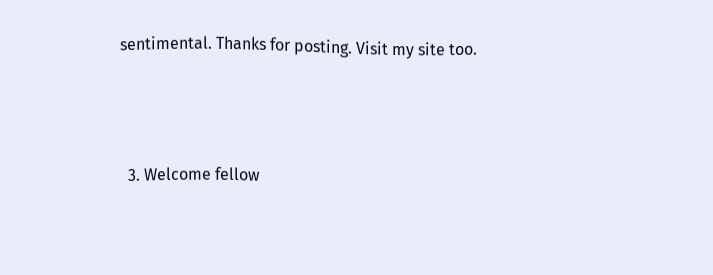sentimental. Thanks for posting. Visit my site too.



  3. Welcome fellow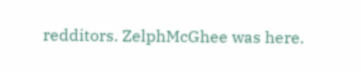redditors. ZelphMcGhee was here.